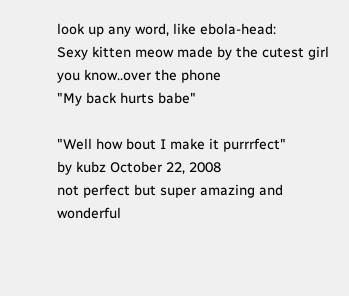look up any word, like ebola-head:
Sexy kitten meow made by the cutest girl you know..over the phone
"My back hurts babe"

"Well how bout I make it purrrfect"
by kubz October 22, 2008
not perfect but super amazing and wonderful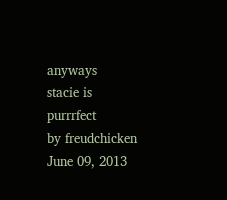anyways
stacie is purrrfect
by freudchicken June 09, 2013